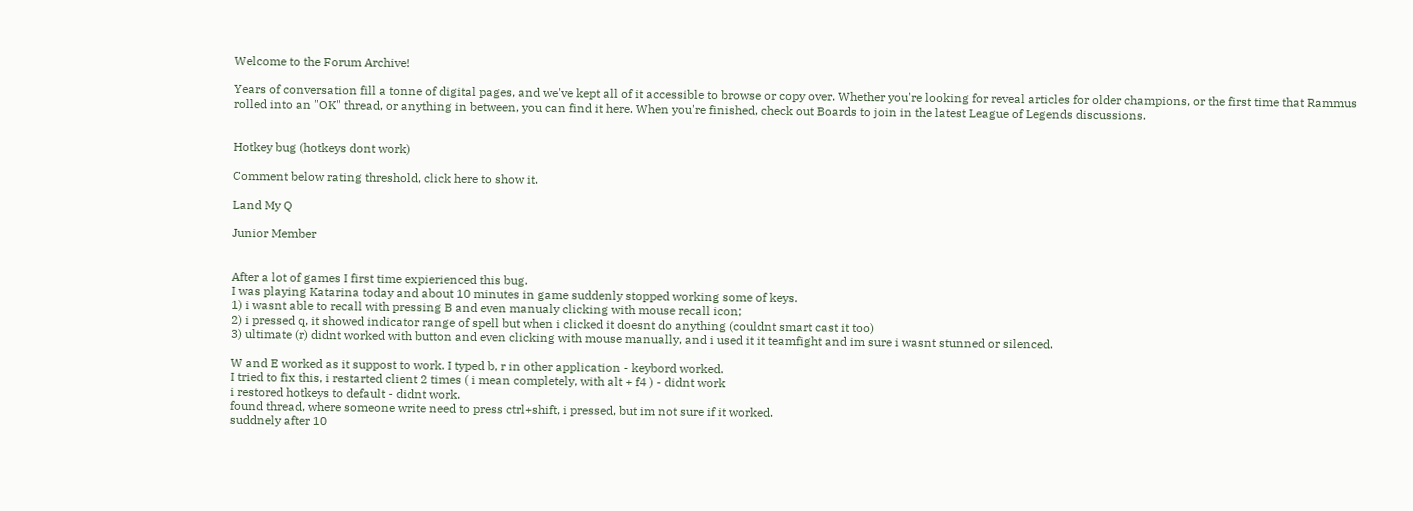Welcome to the Forum Archive!

Years of conversation fill a tonne of digital pages, and we've kept all of it accessible to browse or copy over. Whether you're looking for reveal articles for older champions, or the first time that Rammus rolled into an "OK" thread, or anything in between, you can find it here. When you're finished, check out Boards to join in the latest League of Legends discussions.


Hotkey bug (hotkeys dont work)

Comment below rating threshold, click here to show it.

Land My Q

Junior Member


After a lot of games I first time expierienced this bug.
I was playing Katarina today and about 10 minutes in game suddenly stopped working some of keys.
1) i wasnt able to recall with pressing B and even manualy clicking with mouse recall icon;
2) i pressed q, it showed indicator range of spell but when i clicked it doesnt do anything (couldnt smart cast it too)
3) ultimate (r) didnt worked with button and even clicking with mouse manually, and i used it it teamfight and im sure i wasnt stunned or silenced.

W and E worked as it suppost to work. I typed b, r in other application - keybord worked.
I tried to fix this, i restarted client 2 times ( i mean completely, with alt + f4 ) - didnt work
i restored hotkeys to default - didnt work.
found thread, where someone write need to press ctrl+shift, i pressed, but im not sure if it worked.
suddnely after 10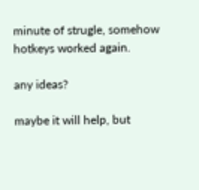minute of strugle, somehow hotkeys worked again.

any ideas?

maybe it will help, but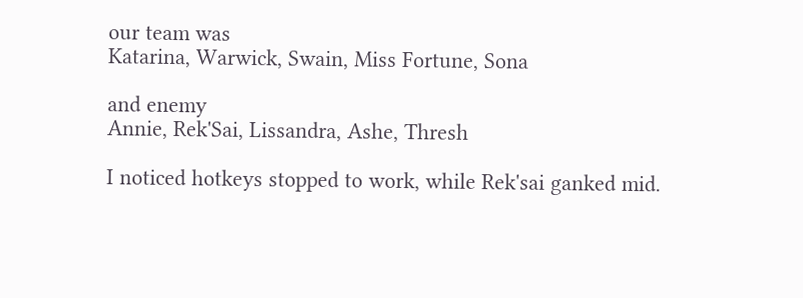our team was
Katarina, Warwick, Swain, Miss Fortune, Sona

and enemy
Annie, Rek'Sai, Lissandra, Ashe, Thresh

I noticed hotkeys stopped to work, while Rek'sai ganked mid.